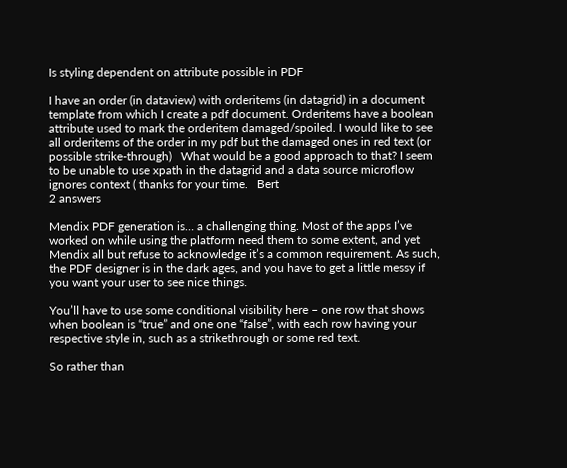Is styling dependent on attribute possible in PDF

I have an order (in dataview) with orderitems (in datagrid) in a document template from which I create a pdf document. Orderitems have a boolean attribute used to mark the orderitem damaged/spoiled. I would like to see all orderitems of the order in my pdf but the damaged ones in red text (or possible strike-through)   What would be a good approach to that? I seem to be unable to use xpath in the datagrid and a data source microflow ignores context ( thanks for your time.   Bert
2 answers

Mendix PDF generation is… a challenging thing. Most of the apps I’ve worked on while using the platform need them to some extent, and yet Mendix all but refuse to acknowledge it’s a common requirement. As such, the PDF designer is in the dark ages, and you have to get a little messy if you want your user to see nice things.

You’ll have to use some conditional visibility here – one row that shows when boolean is “true” and one one “false”, with each row having your respective style in, such as a strikethrough or some red text.

So rather than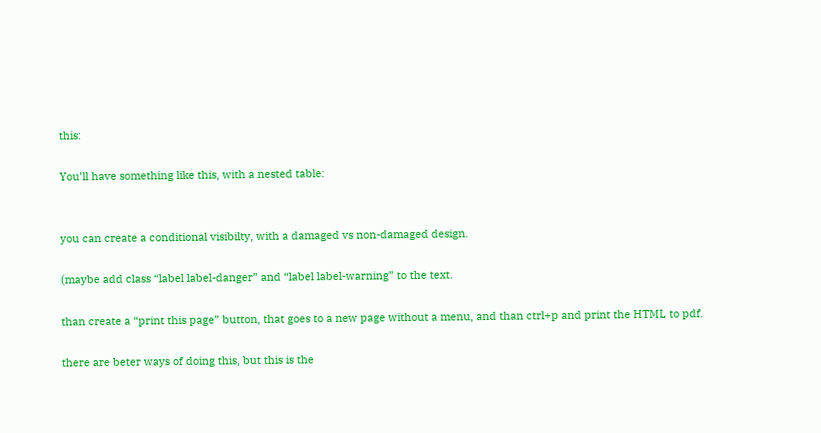this:

You’ll have something like this, with a nested table:


you can create a conditional visibilty, with a damaged vs non-damaged design.

(maybe add class “label label-danger” and “label label-warning” to the text.

than create a “print this page” button, that goes to a new page without a menu, and than ctrl+p and print the HTML to pdf.

there are beter ways of doing this, but this is the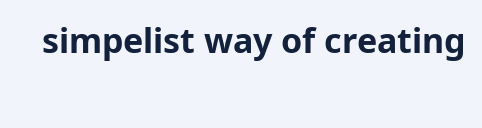simpelist way of creating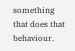something that does that behaviour.